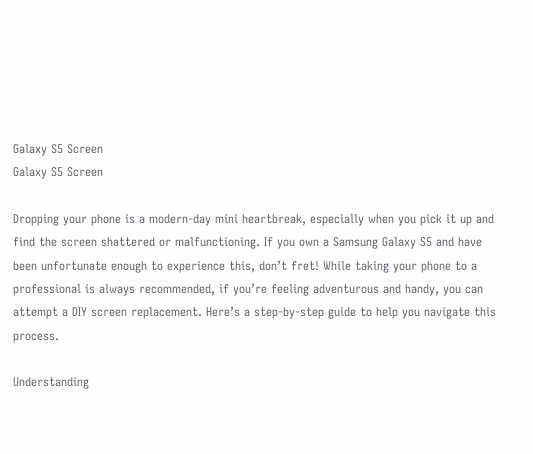Galaxy S5 Screen
Galaxy S5 Screen

Dropping your phone is a modern-day mini heartbreak, especially when you pick it up and find the screen shattered or malfunctioning. If you own a Samsung Galaxy S5 and have been unfortunate enough to experience this, don’t fret! While taking your phone to a professional is always recommended, if you’re feeling adventurous and handy, you can attempt a DIY screen replacement. Here’s a step-by-step guide to help you navigate this process.

Understanding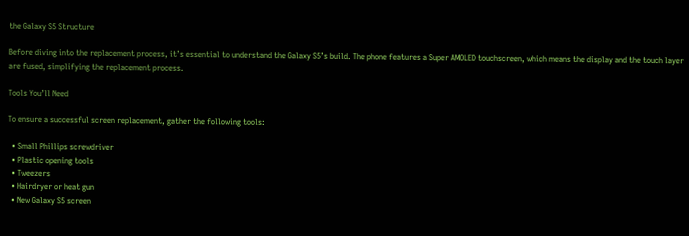the Galaxy S5 Structure

Before diving into the replacement process, it’s essential to understand the Galaxy S5’s build. The phone features a Super AMOLED touchscreen, which means the display and the touch layer are fused, simplifying the replacement process.

Tools You’ll Need

To ensure a successful screen replacement, gather the following tools:

  • Small Phillips screwdriver
  • Plastic opening tools
  • Tweezers
  • Hairdryer or heat gun
  • New Galaxy S5 screen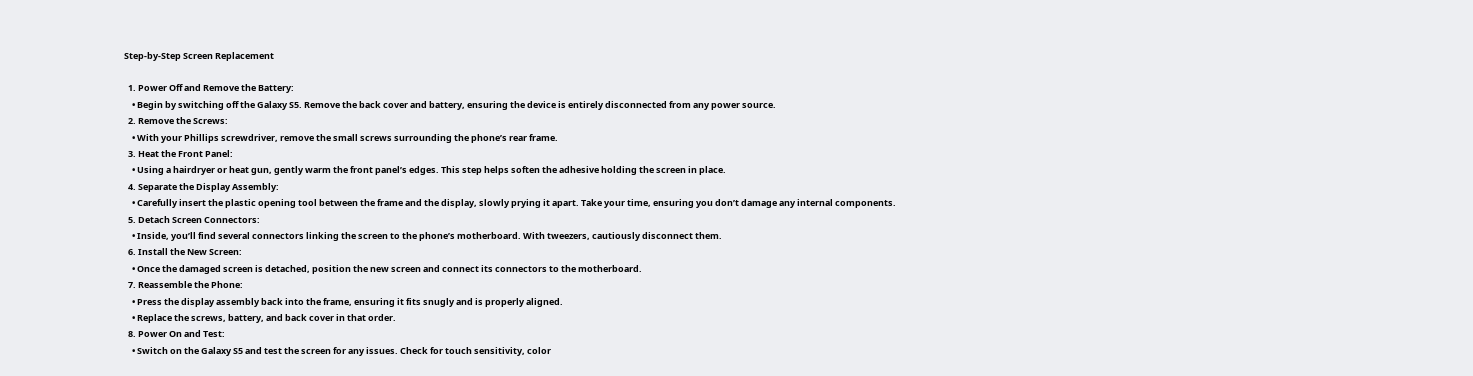Step-by-Step Screen Replacement

  1. Power Off and Remove the Battery:
    • Begin by switching off the Galaxy S5. Remove the back cover and battery, ensuring the device is entirely disconnected from any power source.
  2. Remove the Screws:
    • With your Phillips screwdriver, remove the small screws surrounding the phone’s rear frame.
  3. Heat the Front Panel:
    • Using a hairdryer or heat gun, gently warm the front panel’s edges. This step helps soften the adhesive holding the screen in place.
  4. Separate the Display Assembly:
    • Carefully insert the plastic opening tool between the frame and the display, slowly prying it apart. Take your time, ensuring you don’t damage any internal components.
  5. Detach Screen Connectors:
    • Inside, you’ll find several connectors linking the screen to the phone’s motherboard. With tweezers, cautiously disconnect them.
  6. Install the New Screen:
    • Once the damaged screen is detached, position the new screen and connect its connectors to the motherboard.
  7. Reassemble the Phone:
    • Press the display assembly back into the frame, ensuring it fits snugly and is properly aligned.
    • Replace the screws, battery, and back cover in that order.
  8. Power On and Test:
    • Switch on the Galaxy S5 and test the screen for any issues. Check for touch sensitivity, color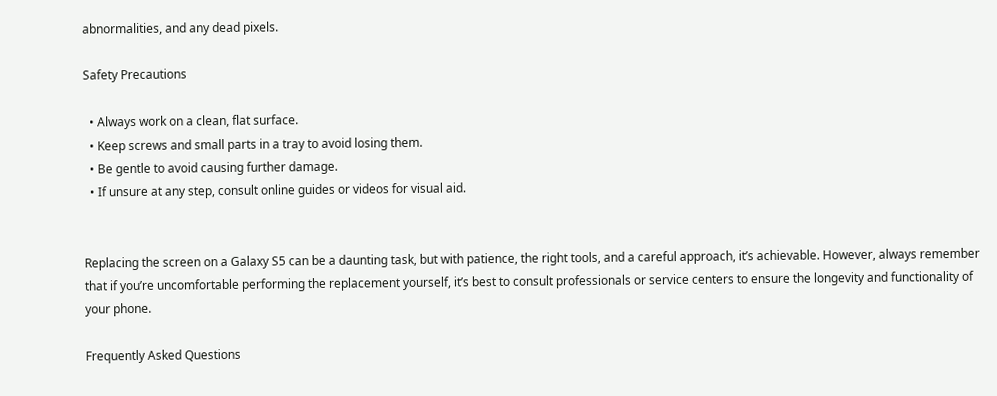abnormalities, and any dead pixels.

Safety Precautions

  • Always work on a clean, flat surface.
  • Keep screws and small parts in a tray to avoid losing them.
  • Be gentle to avoid causing further damage.
  • If unsure at any step, consult online guides or videos for visual aid.


Replacing the screen on a Galaxy S5 can be a daunting task, but with patience, the right tools, and a careful approach, it’s achievable. However, always remember that if you’re uncomfortable performing the replacement yourself, it’s best to consult professionals or service centers to ensure the longevity and functionality of your phone.

Frequently Asked Questions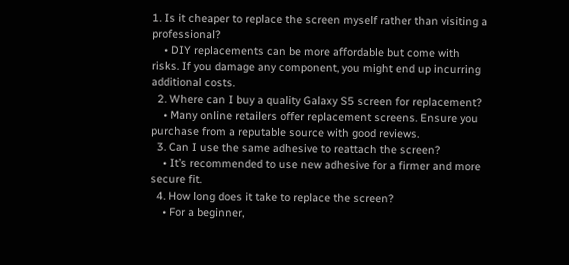1. Is it cheaper to replace the screen myself rather than visiting a professional?
    • DIY replacements can be more affordable but come with risks. If you damage any component, you might end up incurring additional costs.
  2. Where can I buy a quality Galaxy S5 screen for replacement?
    • Many online retailers offer replacement screens. Ensure you purchase from a reputable source with good reviews.
  3. Can I use the same adhesive to reattach the screen?
    • It’s recommended to use new adhesive for a firmer and more secure fit.
  4. How long does it take to replace the screen?
    • For a beginner,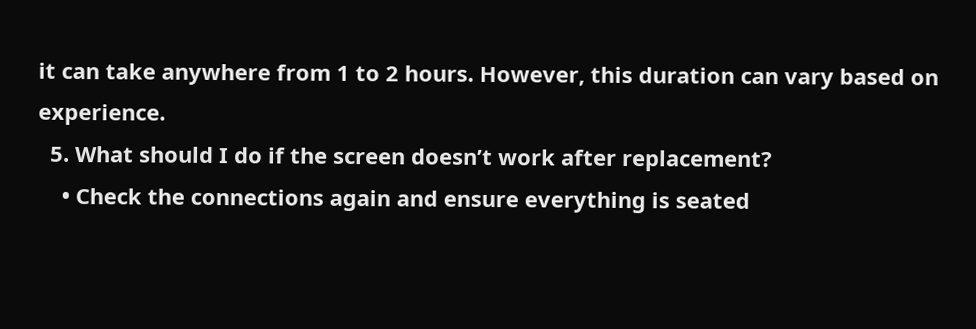it can take anywhere from 1 to 2 hours. However, this duration can vary based on experience.
  5. What should I do if the screen doesn’t work after replacement?
    • Check the connections again and ensure everything is seated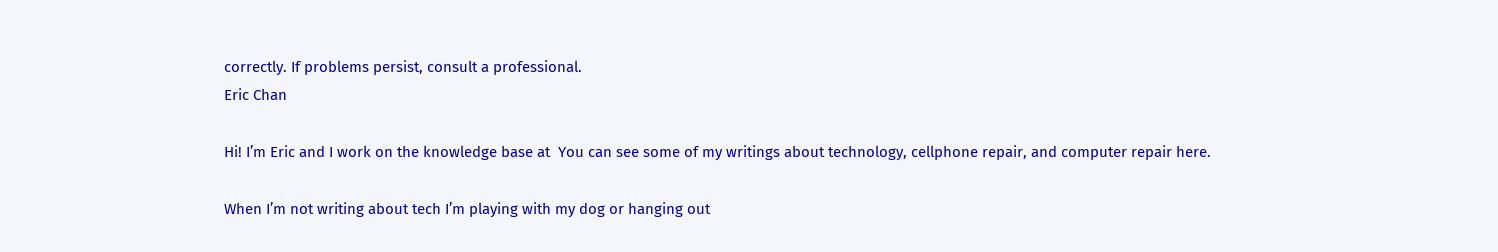correctly. If problems persist, consult a professional.
Eric Chan

Hi! I’m Eric and I work on the knowledge base at  You can see some of my writings about technology, cellphone repair, and computer repair here.

When I’m not writing about tech I’m playing with my dog or hanging out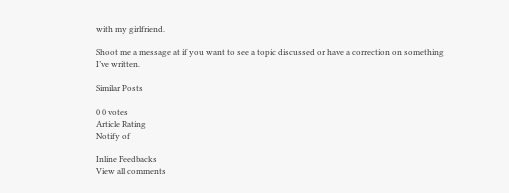with my girlfriend.

Shoot me a message at if you want to see a topic discussed or have a correction on something I’ve written.

Similar Posts

0 0 votes
Article Rating
Notify of

Inline Feedbacks
View all comments